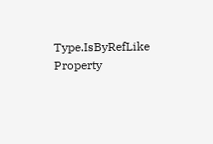Type.IsByRefLike Property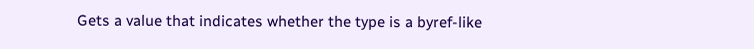Gets a value that indicates whether the type is a byref-like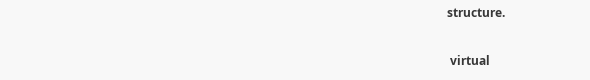structure.

 virtual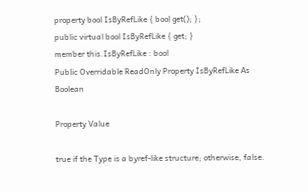property bool IsByRefLike { bool get(); };
public virtual bool IsByRefLike { get; }
member this.IsByRefLike : bool
Public Overridable ReadOnly Property IsByRefLike As Boolean

Property Value

true if the Type is a byref-like structure; otherwise, false.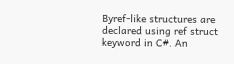Byref-like structures are declared using ref struct keyword in C#. An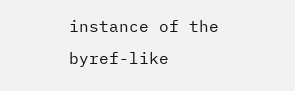instance of the byref-like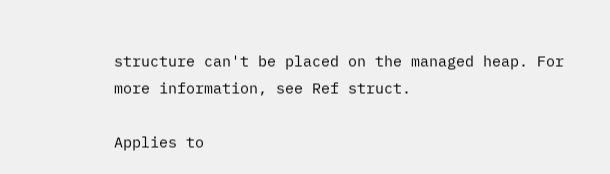structure can't be placed on the managed heap. For more information, see Ref struct.

Applies to